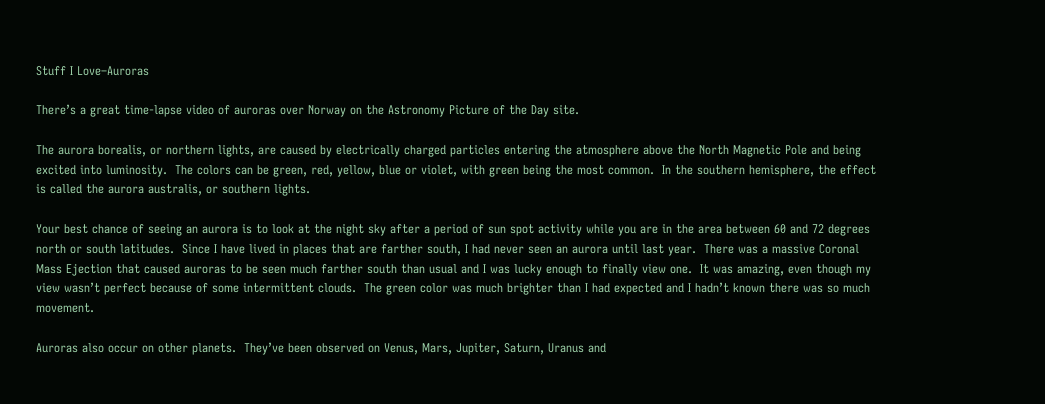Stuff I Love–Auroras

There’s a great time-lapse video of auroras over Norway on the Astronomy Picture of the Day site.

The aurora borealis, or northern lights, are caused by electrically charged particles entering the atmosphere above the North Magnetic Pole and being excited into luminosity.  The colors can be green, red, yellow, blue or violet, with green being the most common.  In the southern hemisphere, the effect is called the aurora australis, or southern lights.

Your best chance of seeing an aurora is to look at the night sky after a period of sun spot activity while you are in the area between 60 and 72 degrees north or south latitudes.  Since I have lived in places that are farther south, I had never seen an aurora until last year.  There was a massive Coronal Mass Ejection that caused auroras to be seen much farther south than usual and I was lucky enough to finally view one.  It was amazing, even though my view wasn’t perfect because of some intermittent clouds.  The green color was much brighter than I had expected and I hadn’t known there was so much movement.

Auroras also occur on other planets.  They’ve been observed on Venus, Mars, Jupiter, Saturn, Uranus and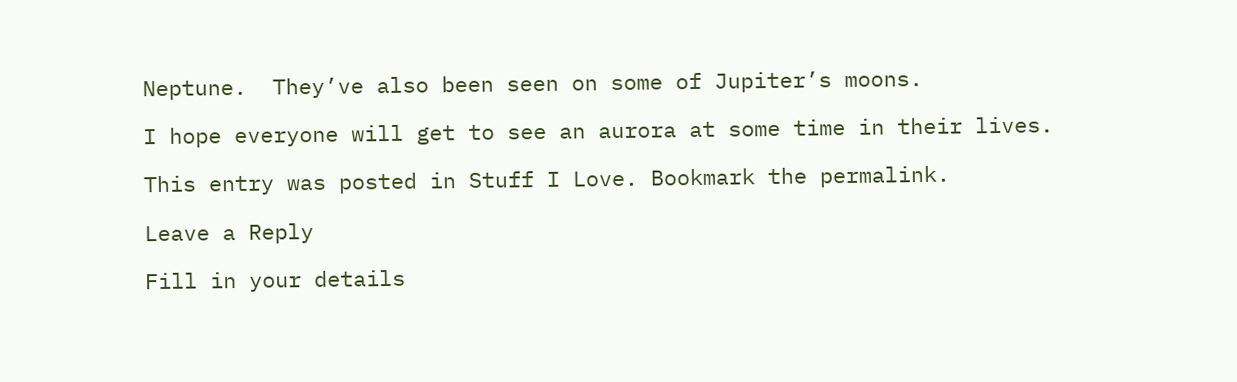Neptune.  They’ve also been seen on some of Jupiter’s moons.

I hope everyone will get to see an aurora at some time in their lives.

This entry was posted in Stuff I Love. Bookmark the permalink.

Leave a Reply

Fill in your details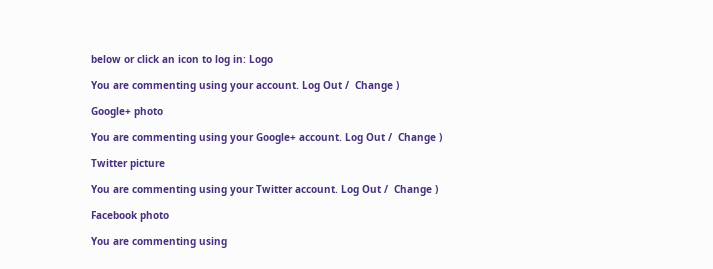below or click an icon to log in: Logo

You are commenting using your account. Log Out /  Change )

Google+ photo

You are commenting using your Google+ account. Log Out /  Change )

Twitter picture

You are commenting using your Twitter account. Log Out /  Change )

Facebook photo

You are commenting using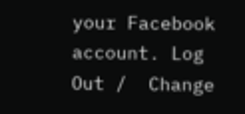your Facebook account. Log Out /  Change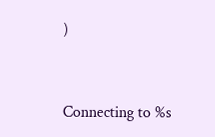)


Connecting to %s